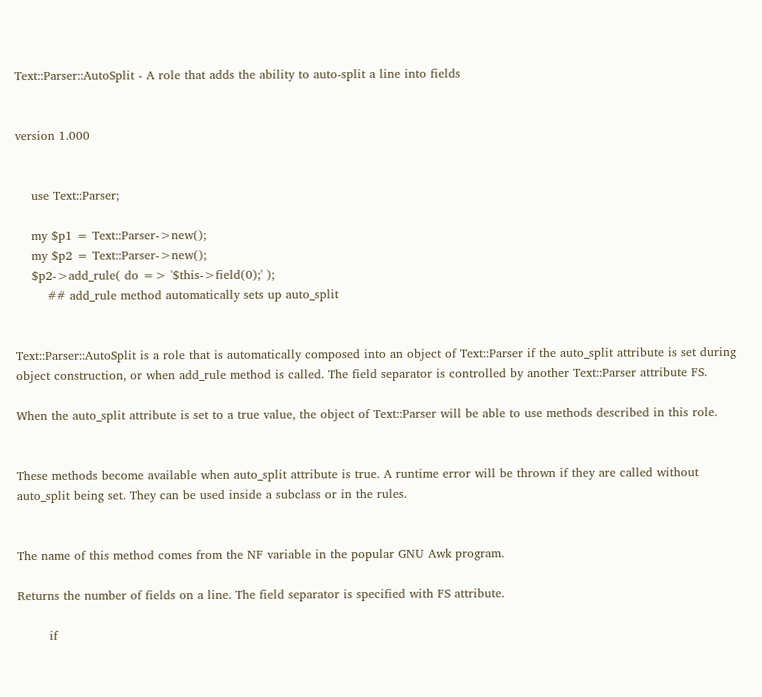Text::Parser::AutoSplit - A role that adds the ability to auto-split a line into fields


version 1.000


    use Text::Parser;

    my $p1 = Text::Parser->new();
    my $p2 = Text::Parser->new();
    $p2->add_rule( do => '$this->field(0);' );
        ## add_rule method automatically sets up auto_split


Text::Parser::AutoSplit is a role that is automatically composed into an object of Text::Parser if the auto_split attribute is set during object construction, or when add_rule method is called. The field separator is controlled by another Text::Parser attribute FS.

When the auto_split attribute is set to a true value, the object of Text::Parser will be able to use methods described in this role.


These methods become available when auto_split attribute is true. A runtime error will be thrown if they are called without auto_split being set. They can be used inside a subclass or in the rules.


The name of this method comes from the NF variable in the popular GNU Awk program.

Returns the number of fields on a line. The field separator is specified with FS attribute.

        if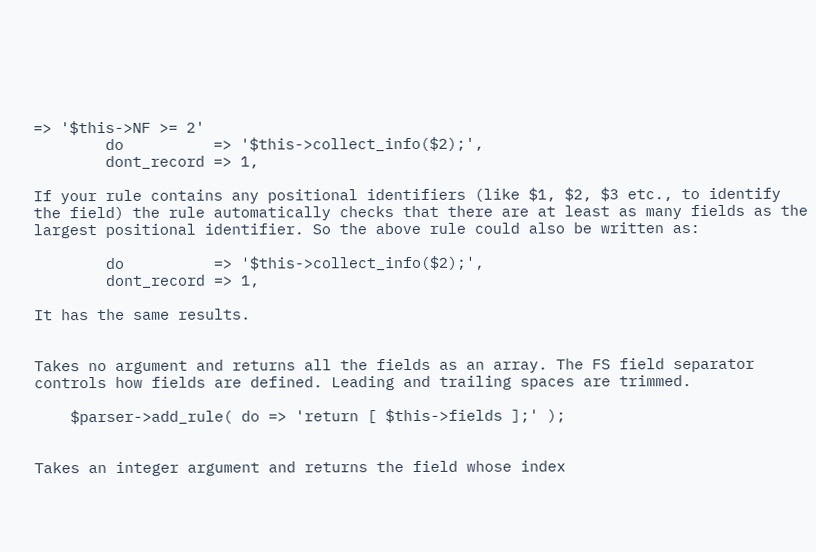=> '$this->NF >= 2'
        do          => '$this->collect_info($2);',
        dont_record => 1,

If your rule contains any positional identifiers (like $1, $2, $3 etc., to identify the field) the rule automatically checks that there are at least as many fields as the largest positional identifier. So the above rule could also be written as:

        do          => '$this->collect_info($2);',
        dont_record => 1,

It has the same results.


Takes no argument and returns all the fields as an array. The FS field separator controls how fields are defined. Leading and trailing spaces are trimmed.

    $parser->add_rule( do => 'return [ $this->fields ];' );


Takes an integer argument and returns the field whose index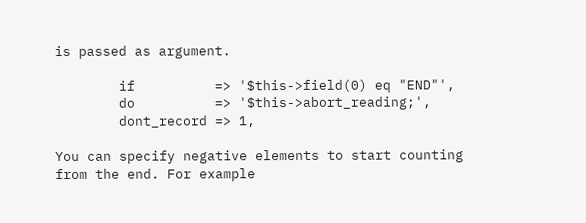is passed as argument.

        if          => '$this->field(0) eq "END"',
        do          => '$this->abort_reading;',
        dont_record => 1,

You can specify negative elements to start counting from the end. For example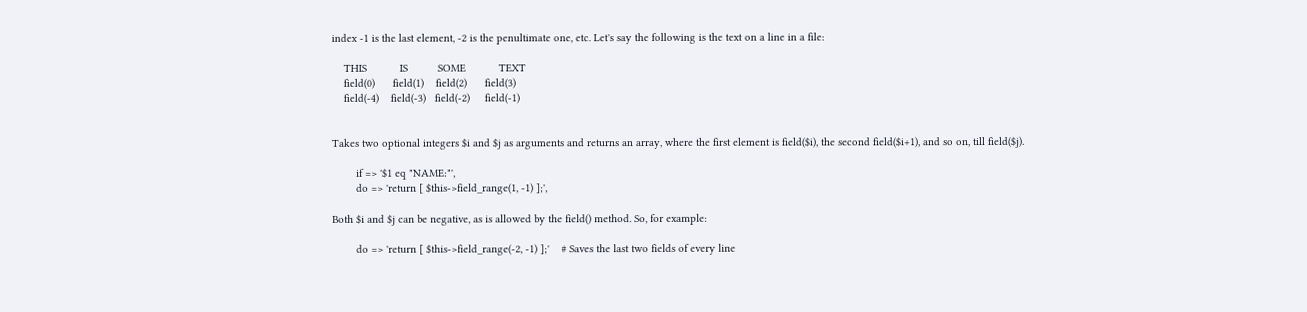index -1 is the last element, -2 is the penultimate one, etc. Let's say the following is the text on a line in a file:

    THIS           IS          SOME           TEXT
    field(0)      field(1)    field(2)      field(3)
    field(-4)    field(-3)   field(-2)     field(-1)


Takes two optional integers $i and $j as arguments and returns an array, where the first element is field($i), the second field($i+1), and so on, till field($j).

        if => '$1 eq "NAME:"',
        do => 'return [ $this->field_range(1, -1) ];',

Both $i and $j can be negative, as is allowed by the field() method. So, for example:

        do => 'return [ $this->field_range(-2, -1) ];'    # Saves the last two fields of every line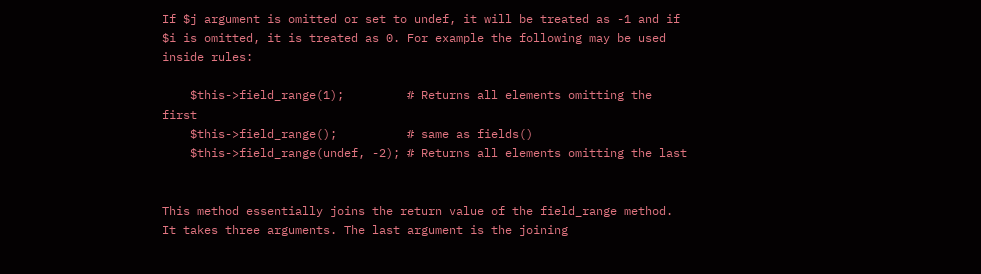If $j argument is omitted or set to undef, it will be treated as -1 and if $i is omitted, it is treated as 0. For example the following may be used inside rules:

    $this->field_range(1);         # Returns all elements omitting the first
    $this->field_range();          # same as fields()
    $this->field_range(undef, -2); # Returns all elements omitting the last


This method essentially joins the return value of the field_range method. It takes three arguments. The last argument is the joining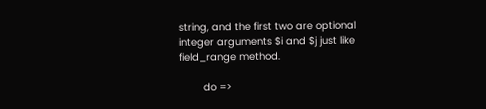string, and the first two are optional integer arguments $i and $j just like field_range method.

        do =>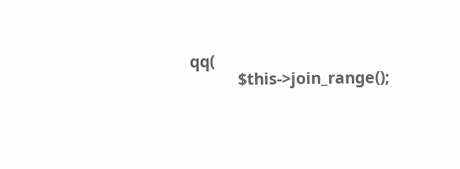qq(
            $this->join_range();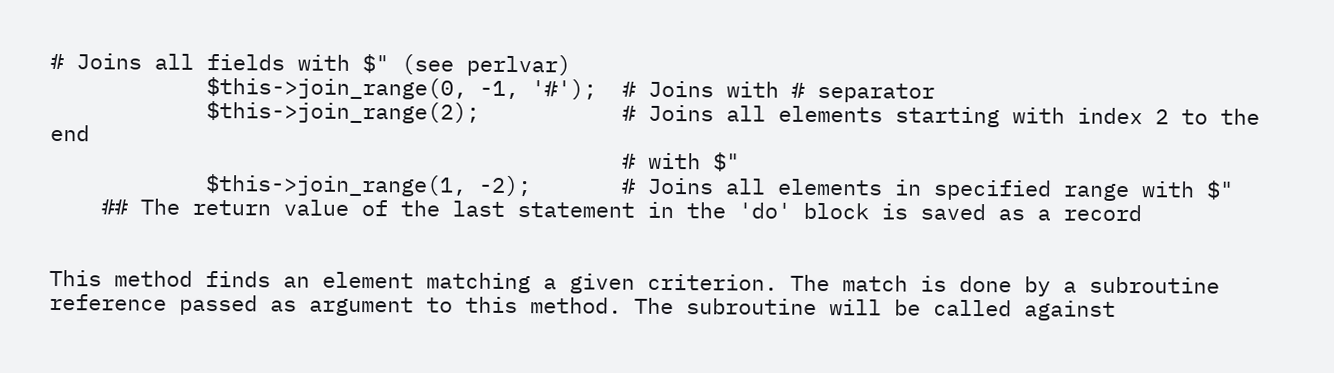# Joins all fields with $" (see perlvar)
            $this->join_range(0, -1, '#');  # Joins with # separator
            $this->join_range(2);           # Joins all elements starting with index 2 to the end
                                            # with $"
            $this->join_range(1, -2);       # Joins all elements in specified range with $"
    ## The return value of the last statement in the 'do' block is saved as a record


This method finds an element matching a given criterion. The match is done by a subroutine reference passed as argument to this method. The subroutine will be called against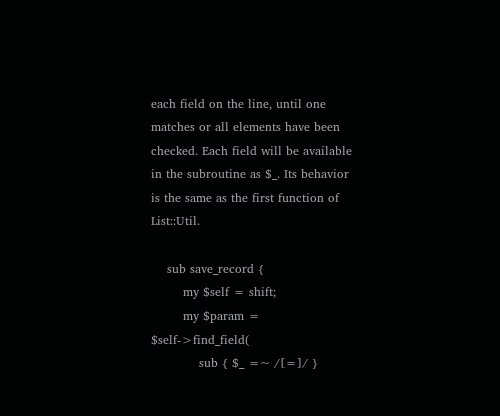each field on the line, until one matches or all elements have been checked. Each field will be available in the subroutine as $_. Its behavior is the same as the first function of List::Util.

    sub save_record {
        my $self = shift;
        my $param = $self->find_field(
            sub { $_ =~ /[=]/ }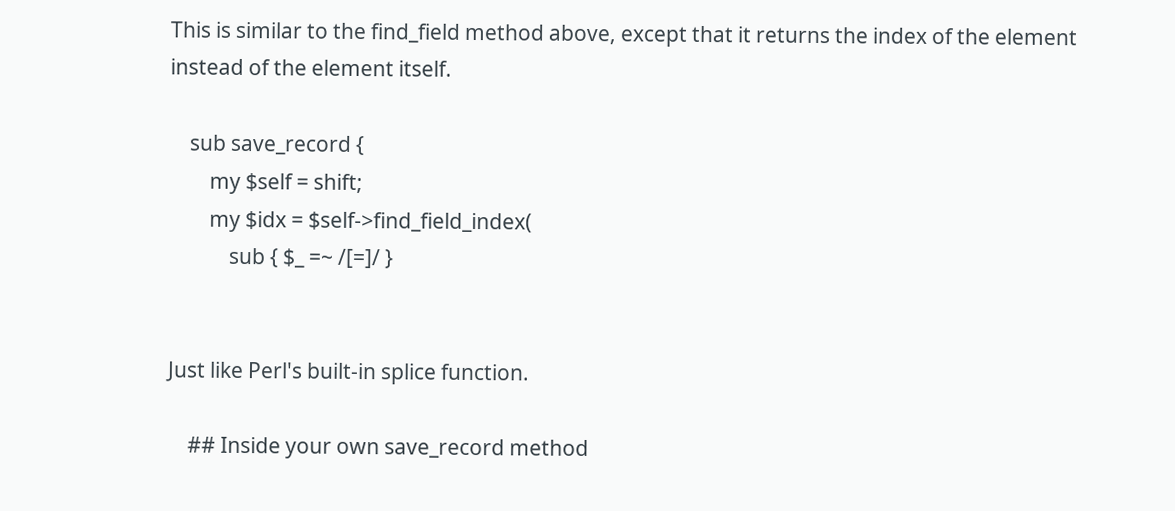This is similar to the find_field method above, except that it returns the index of the element instead of the element itself.

    sub save_record {
        my $self = shift;
        my $idx = $self->find_field_index(
            sub { $_ =~ /[=]/ }


Just like Perl's built-in splice function.

    ## Inside your own save_record method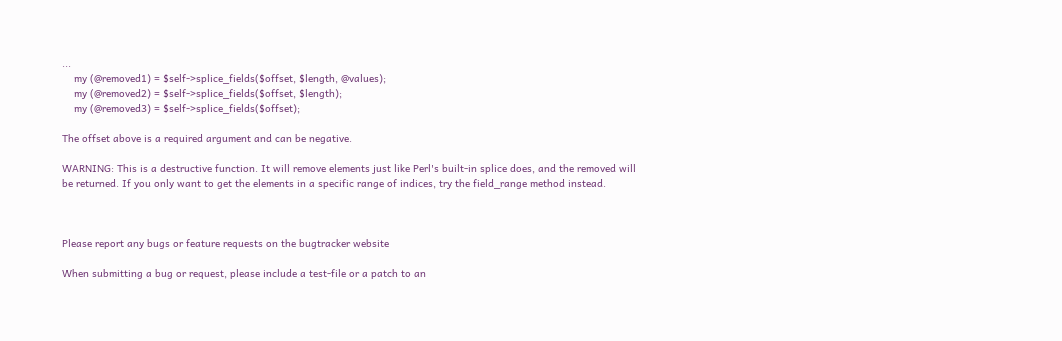...
    my (@removed1) = $self->splice_fields($offset, $length, @values);
    my (@removed2) = $self->splice_fields($offset, $length);
    my (@removed3) = $self->splice_fields($offset);

The offset above is a required argument and can be negative.

WARNING: This is a destructive function. It will remove elements just like Perl's built-in splice does, and the removed will be returned. If you only want to get the elements in a specific range of indices, try the field_range method instead.



Please report any bugs or feature requests on the bugtracker website

When submitting a bug or request, please include a test-file or a patch to an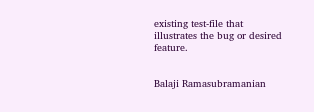existing test-file that illustrates the bug or desired feature.


Balaji Ramasubramanian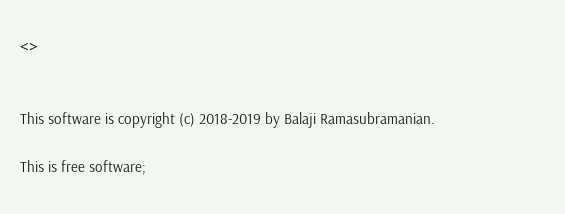<>


This software is copyright (c) 2018-2019 by Balaji Ramasubramanian.

This is free software;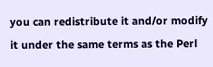you can redistribute it and/or modify it under the same terms as the Perl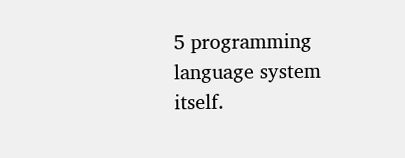5 programming language system itself.